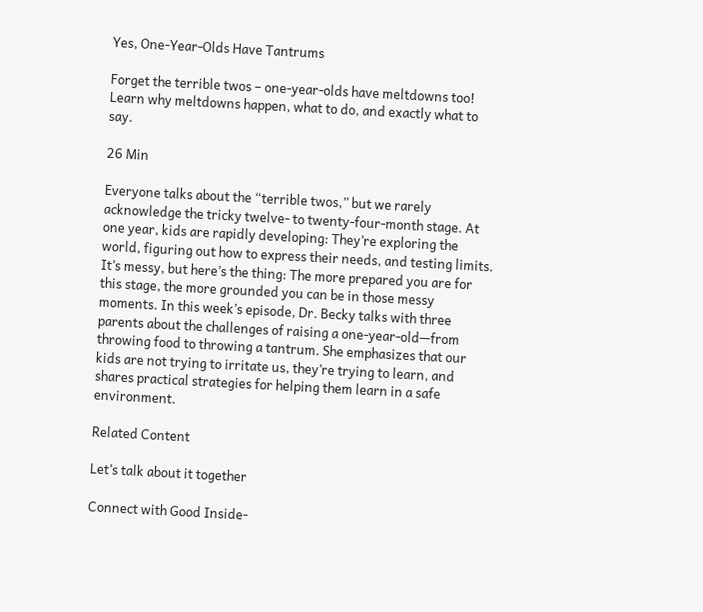Yes, One-Year-Olds Have Tantrums

Forget the terrible twos – one-year-olds have meltdowns too! Learn why meltdowns happen, what to do, and exactly what to say.

26 Min

Everyone talks about the “terrible twos,” but we rarely acknowledge the tricky twelve- to twenty-four-month stage. At one year, kids are rapidly developing: They’re exploring the world, figuring out how to express their needs, and testing limits. It’s messy, but here’s the thing: The more prepared you are for this stage, the more grounded you can be in those messy moments. In this week’s episode, Dr. Becky talks with three parents about the challenges of raising a one-year-old—from throwing food to throwing a tantrum. She emphasizes that our kids are not trying to irritate us, they’re trying to learn, and shares practical strategies for helping them learn in a safe environment.

Related Content

Let’s talk about it together

Connect with Good Inside-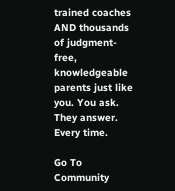trained coaches AND thousands of judgment-free, knowledgeable parents just like you. You ask. They answer. Every time.

Go To Community